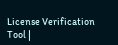License Verification Tool |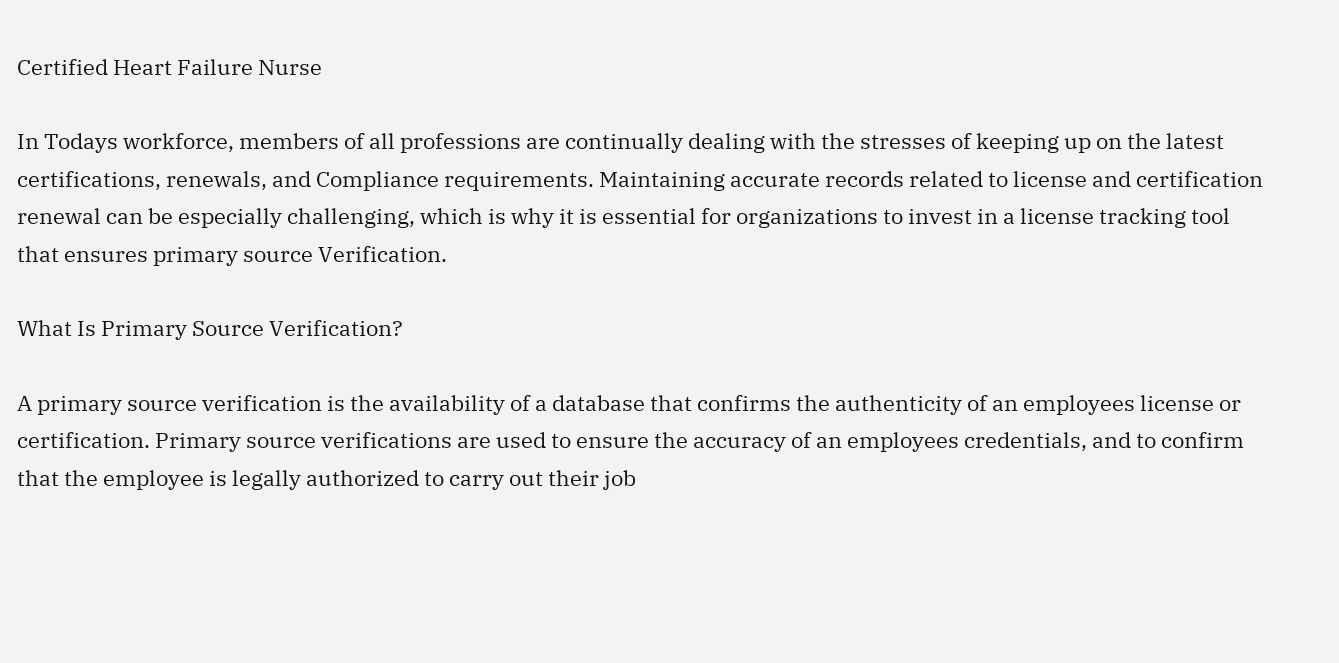Certified Heart Failure Nurse

In Todays workforce, members of all professions are continually dealing with the stresses of keeping up on the latest certifications, renewals, and Compliance requirements. Maintaining accurate records related to license and certification renewal can be especially challenging, which is why it is essential for organizations to invest in a license tracking tool that ensures primary source Verification.

What Is Primary Source Verification?

A primary source verification is the availability of a database that confirms the authenticity of an employees license or certification. Primary source verifications are used to ensure the accuracy of an employees credentials, and to confirm that the employee is legally authorized to carry out their job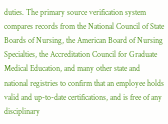duties. The primary source verification system compares records from the National Council of State Boards of Nursing, the American Board of Nursing Specialties, the Accreditation Council for Graduate Medical Education, and many other state and national registries to confirm that an employee holds valid and up-to-date certifications, and is free of any disciplinary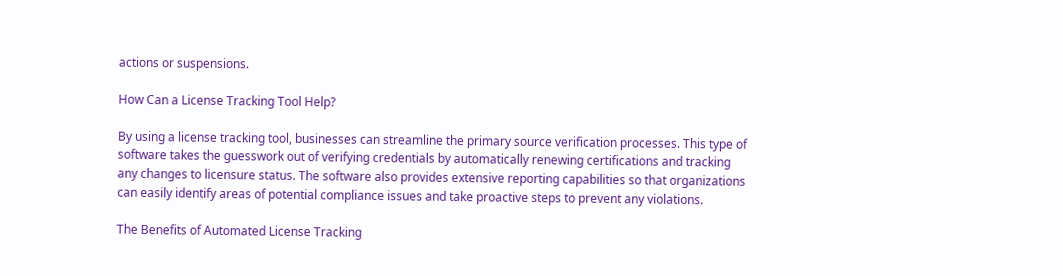actions or suspensions.

How Can a License Tracking Tool Help?

By using a license tracking tool, businesses can streamline the primary source verification processes. This type of software takes the guesswork out of verifying credentials by automatically renewing certifications and tracking any changes to licensure status. The software also provides extensive reporting capabilities so that organizations can easily identify areas of potential compliance issues and take proactive steps to prevent any violations.

The Benefits of Automated License Tracking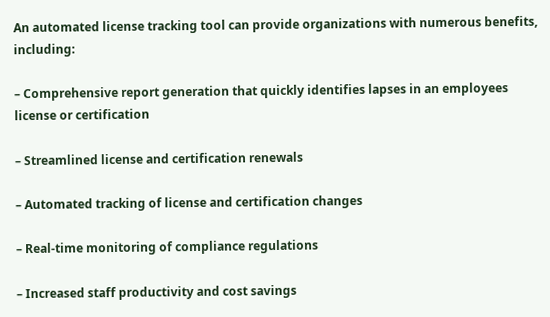An automated license tracking tool can provide organizations with numerous benefits, including:

– Comprehensive report generation that quickly identifies lapses in an employees license or certification

– Streamlined license and certification renewals

– Automated tracking of license and certification changes

– Real-time monitoring of compliance regulations

– Increased staff productivity and cost savings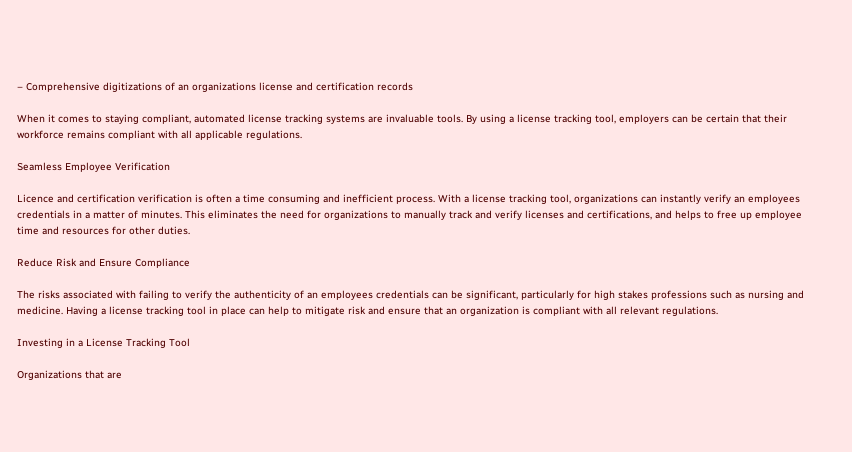– Comprehensive digitizations of an organizations license and certification records

When it comes to staying compliant, automated license tracking systems are invaluable tools. By using a license tracking tool, employers can be certain that their workforce remains compliant with all applicable regulations.

Seamless Employee Verification

Licence and certification verification is often a time consuming and inefficient process. With a license tracking tool, organizations can instantly verify an employees credentials in a matter of minutes. This eliminates the need for organizations to manually track and verify licenses and certifications, and helps to free up employee time and resources for other duties.

Reduce Risk and Ensure Compliance

The risks associated with failing to verify the authenticity of an employees credentials can be significant, particularly for high stakes professions such as nursing and medicine. Having a license tracking tool in place can help to mitigate risk and ensure that an organization is compliant with all relevant regulations.

Investing in a License Tracking Tool

Organizations that are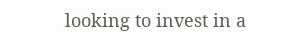looking to invest in a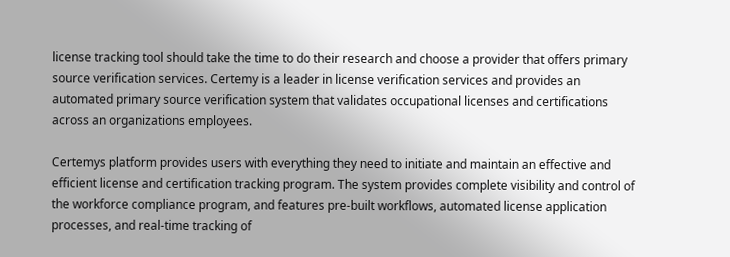license tracking tool should take the time to do their research and choose a provider that offers primary source verification services. Certemy is a leader in license verification services and provides an automated primary source verification system that validates occupational licenses and certifications across an organizations employees.

Certemys platform provides users with everything they need to initiate and maintain an effective and efficient license and certification tracking program. The system provides complete visibility and control of the workforce compliance program, and features pre-built workflows, automated license application processes, and real-time tracking of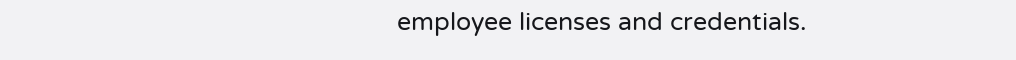employee licenses and credentials.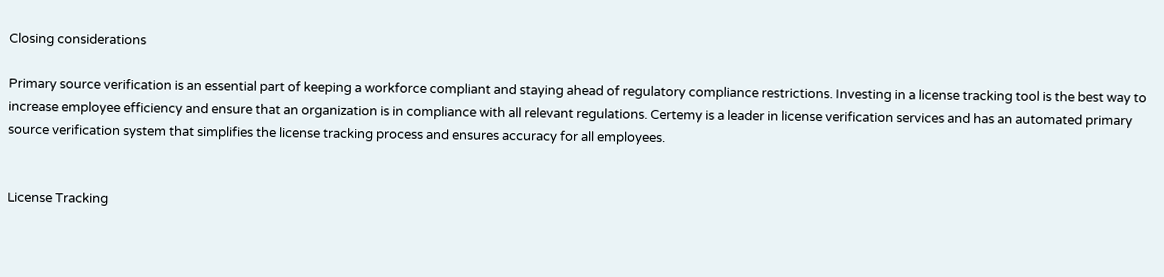Closing considerations

Primary source verification is an essential part of keeping a workforce compliant and staying ahead of regulatory compliance restrictions. Investing in a license tracking tool is the best way to increase employee efficiency and ensure that an organization is in compliance with all relevant regulations. Certemy is a leader in license verification services and has an automated primary source verification system that simplifies the license tracking process and ensures accuracy for all employees.


License Tracking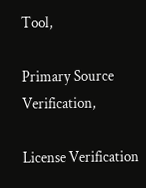Tool,

Primary Source Verification,

License Verification